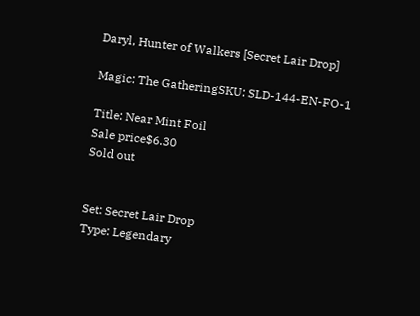Daryl, Hunter of Walkers [Secret Lair Drop]

Magic: The GatheringSKU: SLD-144-EN-FO-1

Title: Near Mint Foil
Sale price$6.30
Sold out


Set: Secret Lair Drop
Type: Legendary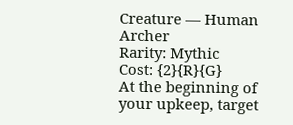Creature — Human Archer
Rarity: Mythic
Cost: {2}{R}{G}
At the beginning of your upkeep, target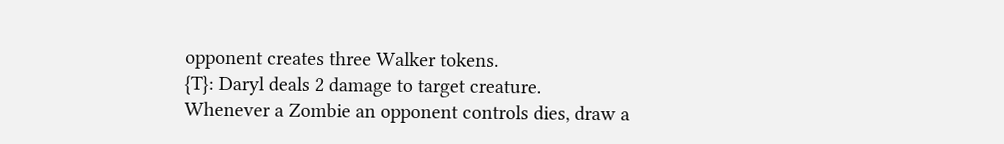opponent creates three Walker tokens.
{T}: Daryl deals 2 damage to target creature.
Whenever a Zombie an opponent controls dies, draw a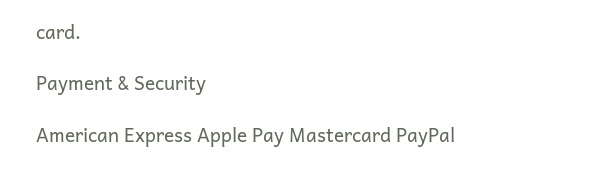card.

Payment & Security

American Express Apple Pay Mastercard PayPal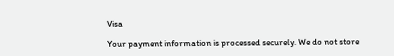Visa

Your payment information is processed securely. We do not store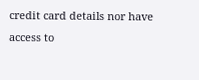credit card details nor have access to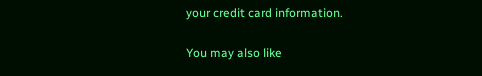your credit card information.

You may also like